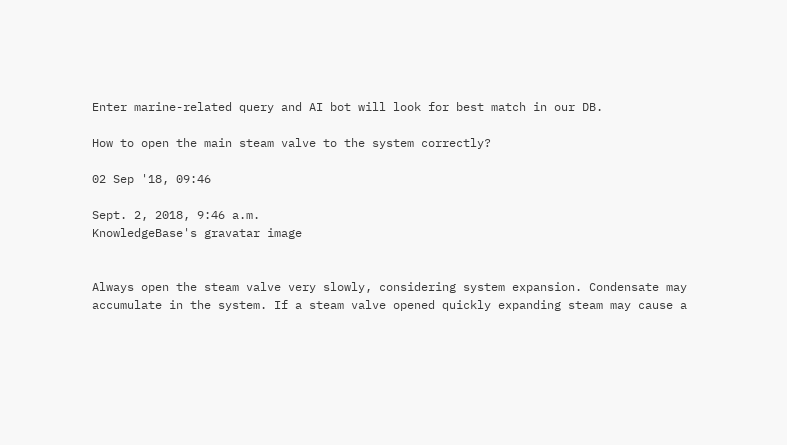Enter marine-related query and AI bot will look for best match in our DB.

How to open the main steam valve to the system correctly?

02 Sep '18, 09:46

Sept. 2, 2018, 9:46 a.m.
KnowledgeBase's gravatar image


Always open the steam valve very slowly, considering system expansion. Condensate may accumulate in the system. If a steam valve opened quickly expanding steam may cause a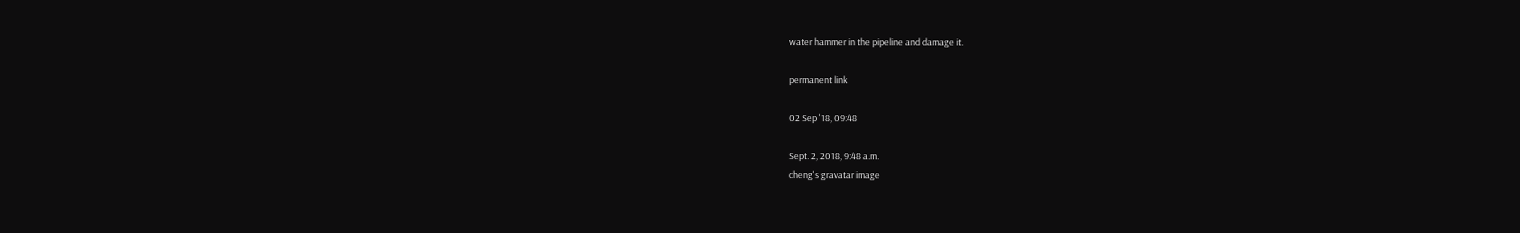water hammer in the pipeline and damage it.

permanent link

02 Sep '18, 09:48

Sept. 2, 2018, 9:48 a.m.
cheng's gravatar image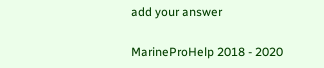add your answer

MarineProHelp 2018 - 2020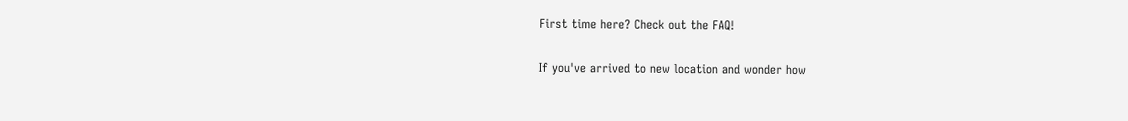First time here? Check out the FAQ!

If you've arrived to new location and wonder how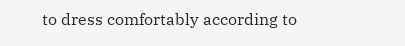to dress comfortably according to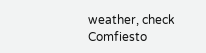weather, check Comfiesto